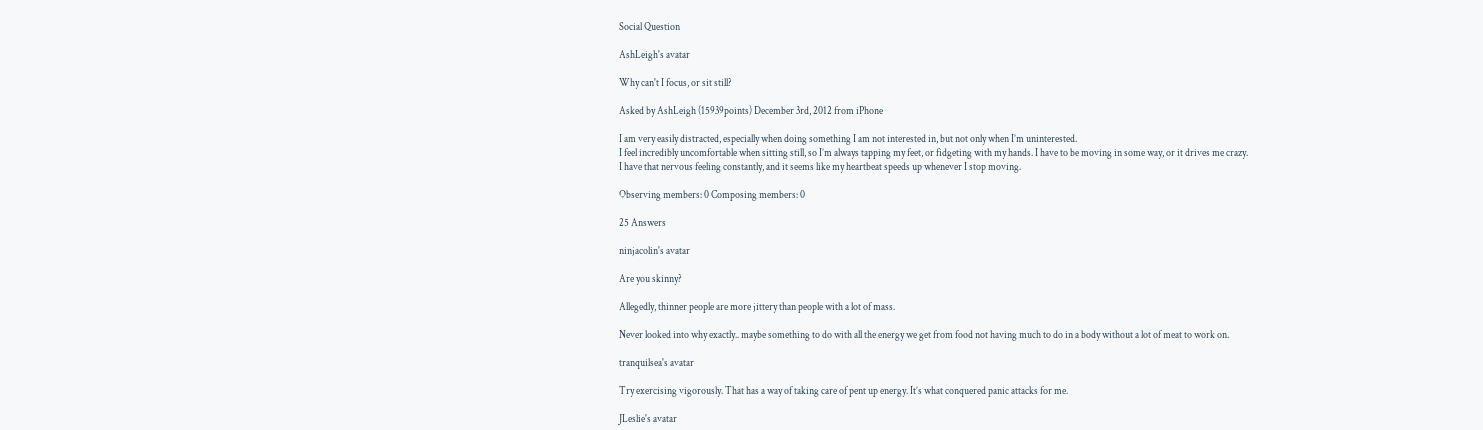Social Question

AshLeigh's avatar

Why can't I focus, or sit still?

Asked by AshLeigh (15939points) December 3rd, 2012 from iPhone

I am very easily distracted, especially when doing something I am not interested in, but not only when I’m uninterested.
I feel incredibly uncomfortable when sitting still, so I’m always tapping my feet, or fidgeting with my hands. I have to be moving in some way, or it drives me crazy.
I have that nervous feeling constantly, and it seems like my heartbeat speeds up whenever I stop moving.

Observing members: 0 Composing members: 0

25 Answers

ninjacolin's avatar

Are you skinny?

Allegedly, thinner people are more jittery than people with a lot of mass.

Never looked into why exactly.. maybe something to do with all the energy we get from food not having much to do in a body without a lot of meat to work on.

tranquilsea's avatar

Try exercising vigorously. That has a way of taking care of pent up energy. It’s what conquered panic attacks for me.

JLeslie's avatar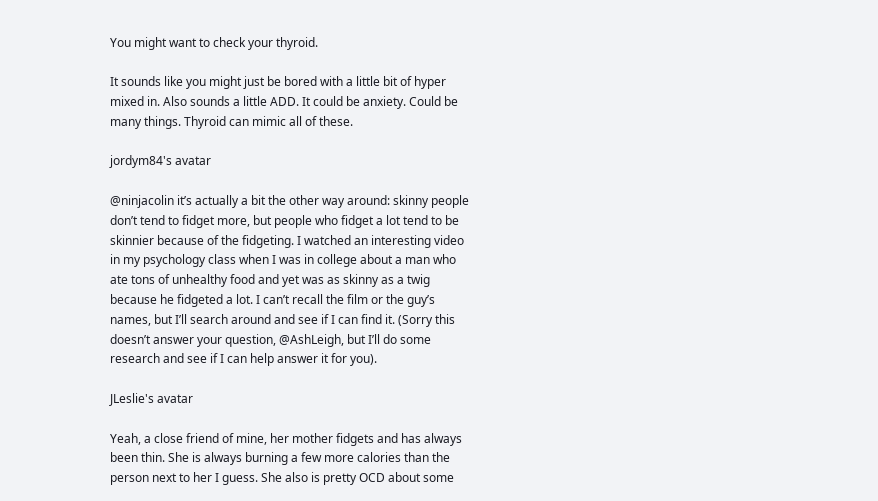You might want to check your thyroid.

It sounds like you might just be bored with a little bit of hyper mixed in. Also sounds a little ADD. It could be anxiety. Could be many things. Thyroid can mimic all of these.

jordym84's avatar

@ninjacolin it’s actually a bit the other way around: skinny people don’t tend to fidget more, but people who fidget a lot tend to be skinnier because of the fidgeting. I watched an interesting video in my psychology class when I was in college about a man who ate tons of unhealthy food and yet was as skinny as a twig because he fidgeted a lot. I can’t recall the film or the guy’s names, but I’ll search around and see if I can find it. (Sorry this doesn’t answer your question, @AshLeigh, but I’ll do some research and see if I can help answer it for you).

JLeslie's avatar

Yeah, a close friend of mine, her mother fidgets and has always been thin. She is always burning a few more calories than the person next to her I guess. She also is pretty OCD about some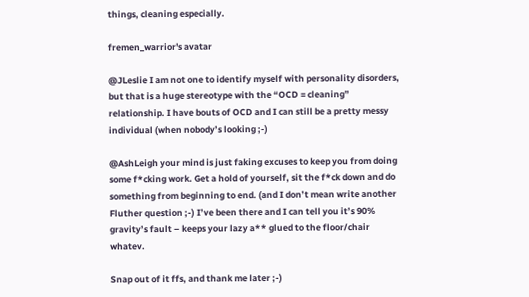things, cleaning especially.

fremen_warrior's avatar

@JLeslie I am not one to identify myself with personality disorders, but that is a huge stereotype with the “OCD = cleaning” relationship. I have bouts of OCD and I can still be a pretty messy individual (when nobody’s looking ;-)

@AshLeigh your mind is just faking excuses to keep you from doing some f*cking work. Get a hold of yourself, sit the f*ck down and do something from beginning to end. (and I don’t mean write another Fluther question ;-) I’ve been there and I can tell you it’s 90% gravity’s fault – keeps your lazy a** glued to the floor/chair whatev.

Snap out of it ffs, and thank me later ;-)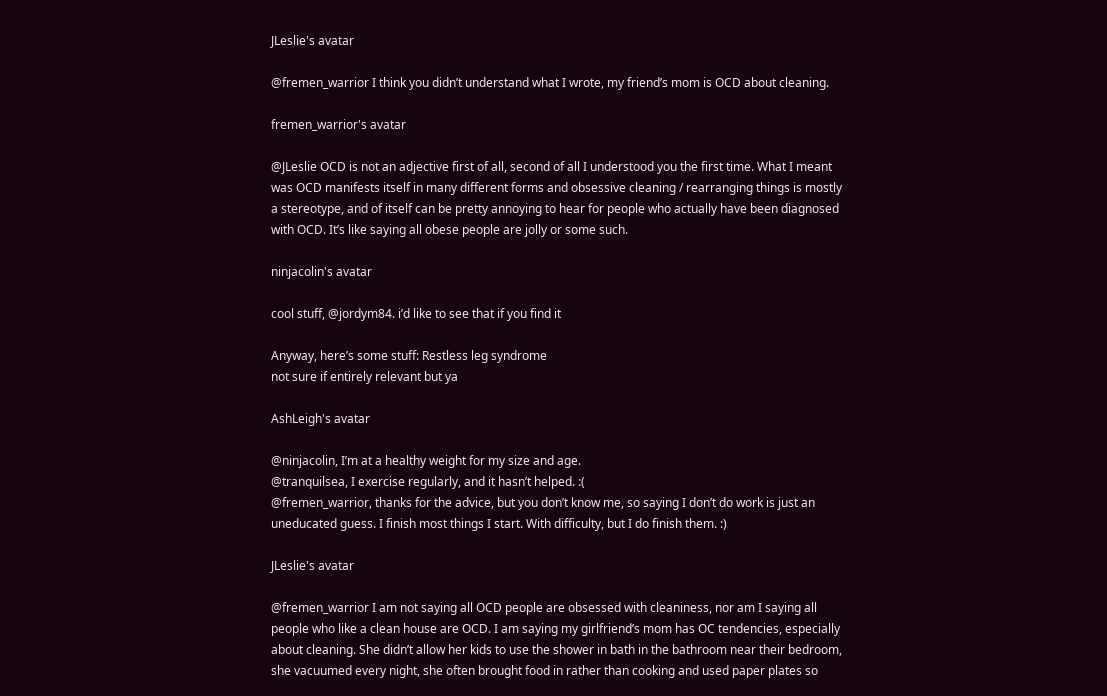JLeslie's avatar

@fremen_warrior I think you didn’t understand what I wrote, my friend’s mom is OCD about cleaning.

fremen_warrior's avatar

@JLeslie OCD is not an adjective first of all, second of all I understood you the first time. What I meant was OCD manifests itself in many different forms and obsessive cleaning / rearranging things is mostly a stereotype, and of itself can be pretty annoying to hear for people who actually have been diagnosed with OCD. It’s like saying all obese people are jolly or some such.

ninjacolin's avatar

cool stuff, @jordym84. i’d like to see that if you find it

Anyway, here’s some stuff: Restless leg syndrome
not sure if entirely relevant but ya

AshLeigh's avatar

@ninjacolin, I’m at a healthy weight for my size and age.
@tranquilsea, I exercise regularly, and it hasn’t helped. :(
@fremen_warrior, thanks for the advice, but you don’t know me, so saying I don’t do work is just an uneducated guess. I finish most things I start. With difficulty, but I do finish them. :)

JLeslie's avatar

@fremen_warrior I am not saying all OCD people are obsessed with cleaniness, nor am I saying all people who like a clean house are OCD. I am saying my girlfriend’s mom has OC tendencies, especially about cleaning. She didn’t allow her kids to use the shower in bath in the bathroom near their bedroom, she vacuumed every night, she often brought food in rather than cooking and used paper plates so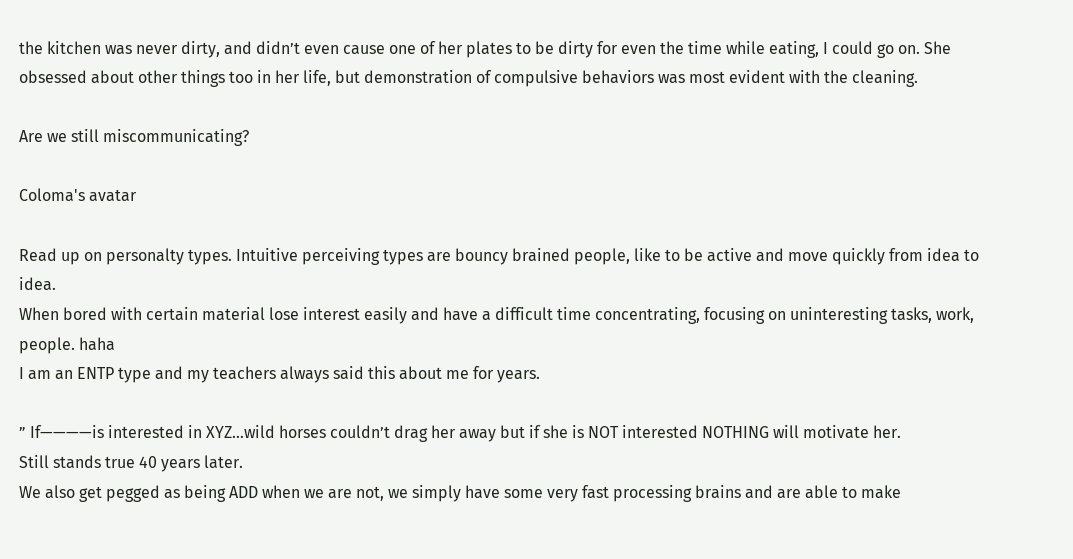the kitchen was never dirty, and didn’t even cause one of her plates to be dirty for even the time while eating, I could go on. She obsessed about other things too in her life, but demonstration of compulsive behaviors was most evident with the cleaning.

Are we still miscommunicating?

Coloma's avatar

Read up on personalty types. Intuitive perceiving types are bouncy brained people, like to be active and move quickly from idea to idea.
When bored with certain material lose interest easily and have a difficult time concentrating, focusing on uninteresting tasks, work, people. haha
I am an ENTP type and my teachers always said this about me for years.

” If————is interested in XYZ…wild horses couldn’t drag her away but if she is NOT interested NOTHING will motivate her.
Still stands true 40 years later.
We also get pegged as being ADD when we are not, we simply have some very fast processing brains and are able to make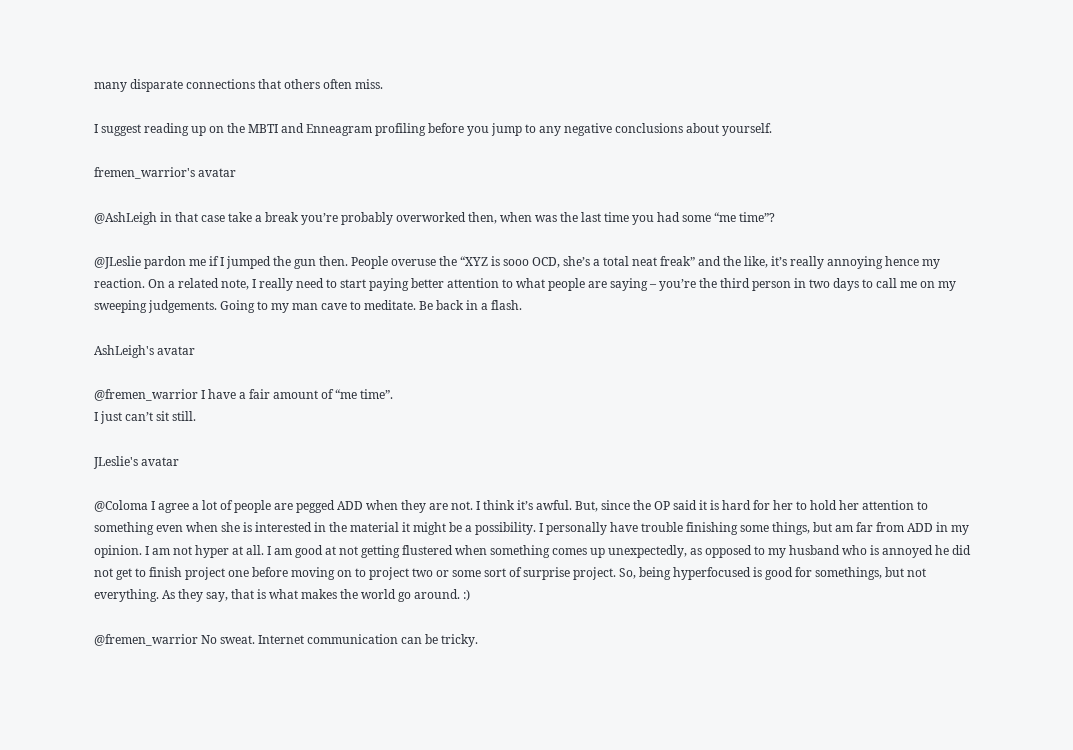many disparate connections that others often miss.

I suggest reading up on the MBTI and Enneagram profiling before you jump to any negative conclusions about yourself.

fremen_warrior's avatar

@AshLeigh in that case take a break you’re probably overworked then, when was the last time you had some “me time”?

@JLeslie pardon me if I jumped the gun then. People overuse the “XYZ is sooo OCD, she’s a total neat freak” and the like, it’s really annoying hence my reaction. On a related note, I really need to start paying better attention to what people are saying – you’re the third person in two days to call me on my sweeping judgements. Going to my man cave to meditate. Be back in a flash.

AshLeigh's avatar

@fremen_warrior I have a fair amount of “me time”.
I just can’t sit still.

JLeslie's avatar

@Coloma I agree a lot of people are pegged ADD when they are not. I think it’s awful. But, since the OP said it is hard for her to hold her attention to something even when she is interested in the material it might be a possibility. I personally have trouble finishing some things, but am far from ADD in my opinion. I am not hyper at all. I am good at not getting flustered when something comes up unexpectedly, as opposed to my husband who is annoyed he did not get to finish project one before moving on to project two or some sort of surprise project. So, being hyperfocused is good for somethings, but not everything. As they say, that is what makes the world go around. :)

@fremen_warrior No sweat. Internet communication can be tricky.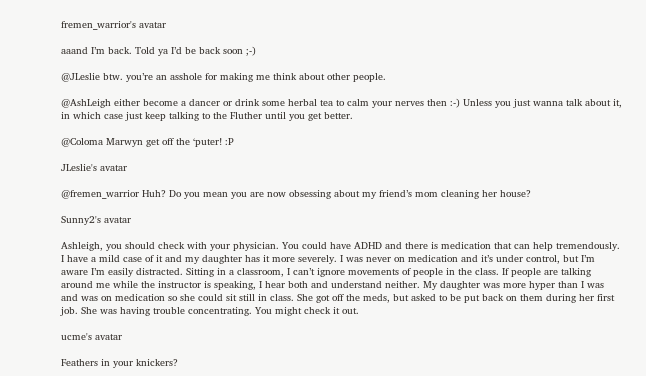fremen_warrior's avatar

aaand I’m back. Told ya I’d be back soon ;-)

@JLeslie btw. you’re an asshole for making me think about other people.

@AshLeigh either become a dancer or drink some herbal tea to calm your nerves then :-) Unless you just wanna talk about it, in which case just keep talking to the Fluther until you get better.

@Coloma Marwyn get off the ‘puter! :P

JLeslie's avatar

@fremen_warrior Huh? Do you mean you are now obsessing about my friend’s mom cleaning her house?

Sunny2's avatar

Ashleigh, you should check with your physician. You could have ADHD and there is medication that can help tremendously. I have a mild case of it and my daughter has it more severely. I was never on medication and it’s under control, but I’m aware I’m easily distracted. Sitting in a classroom, I can’t ignore movements of people in the class. If people are talking around me while the instructor is speaking, I hear both and understand neither. My daughter was more hyper than I was and was on medication so she could sit still in class. She got off the meds, but asked to be put back on them during her first job. She was having trouble concentrating. You might check it out.

ucme's avatar

Feathers in your knickers?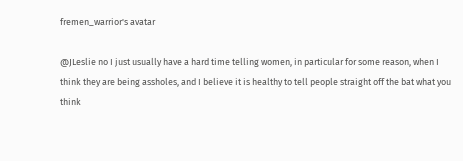fremen_warrior's avatar

@JLeslie no I just usually have a hard time telling women, in particular for some reason, when I think they are being assholes, and I believe it is healthy to tell people straight off the bat what you think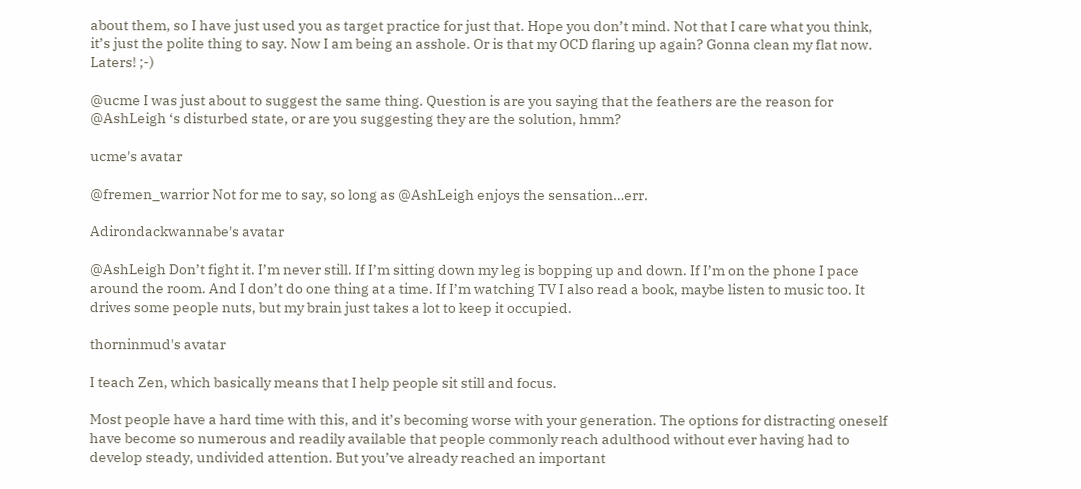about them, so I have just used you as target practice for just that. Hope you don’t mind. Not that I care what you think, it’s just the polite thing to say. Now I am being an asshole. Or is that my OCD flaring up again? Gonna clean my flat now. Laters! ;-)

@ucme I was just about to suggest the same thing. Question is are you saying that the feathers are the reason for @AshLeigh ‘s disturbed state, or are you suggesting they are the solution, hmm?

ucme's avatar

@fremen_warrior Not for me to say, so long as @AshLeigh enjoys the sensation…err.

Adirondackwannabe's avatar

@AshLeigh Don’t fight it. I’m never still. If I’m sitting down my leg is bopping up and down. If I’m on the phone I pace around the room. And I don’t do one thing at a time. If I’m watching TV I also read a book, maybe listen to music too. It drives some people nuts, but my brain just takes a lot to keep it occupied.

thorninmud's avatar

I teach Zen, which basically means that I help people sit still and focus.

Most people have a hard time with this, and it’s becoming worse with your generation. The options for distracting oneself have become so numerous and readily available that people commonly reach adulthood without ever having had to develop steady, undivided attention. But you’ve already reached an important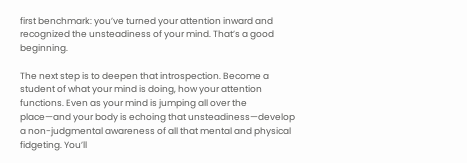first benchmark: you’ve turned your attention inward and recognized the unsteadiness of your mind. That’s a good beginning.

The next step is to deepen that introspection. Become a student of what your mind is doing, how your attention functions. Even as your mind is jumping all over the place—and your body is echoing that unsteadiness—develop a non-judgmental awareness of all that mental and physical fidgeting. You’ll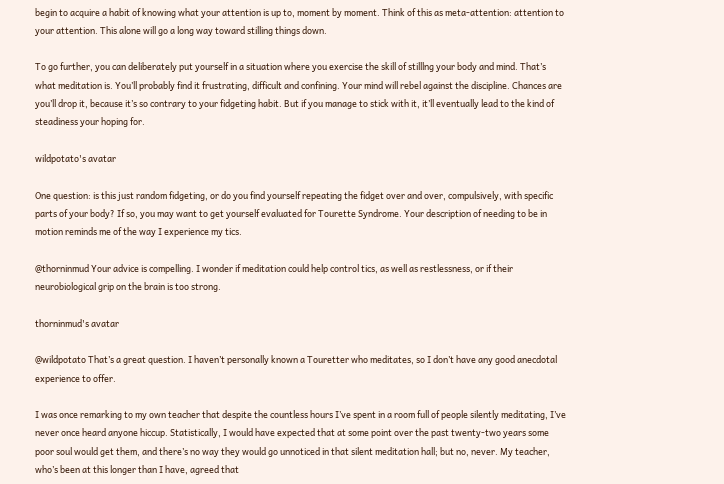begin to acquire a habit of knowing what your attention is up to, moment by moment. Think of this as meta-attention: attention to your attention. This alone will go a long way toward stilling things down.

To go further, you can deliberately put yourself in a situation where you exercise the skill of stilllng your body and mind. That’s what meditation is. You’ll probably find it frustrating, difficult and confining. Your mind will rebel against the discipline. Chances are you’ll drop it, because it’s so contrary to your fidgeting habit. But if you manage to stick with it, it’ll eventually lead to the kind of steadiness your hoping for.

wildpotato's avatar

One question: is this just random fidgeting, or do you find yourself repeating the fidget over and over, compulsively, with specific parts of your body? If so, you may want to get yourself evaluated for Tourette Syndrome. Your description of needing to be in motion reminds me of the way I experience my tics.

@thorninmud Your advice is compelling. I wonder if meditation could help control tics, as well as restlessness, or if their neurobiological grip on the brain is too strong.

thorninmud's avatar

@wildpotato That’s a great question. I haven’t personally known a Touretter who meditates, so I don’t have any good anecdotal experience to offer.

I was once remarking to my own teacher that despite the countless hours I’ve spent in a room full of people silently meditating, I’ve never once heard anyone hiccup. Statistically, I would have expected that at some point over the past twenty-two years some poor soul would get them, and there’s no way they would go unnoticed in that silent meditation hall; but no, never. My teacher, who’s been at this longer than I have, agreed that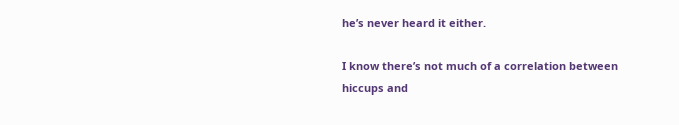he’s never heard it either.

I know there’s not much of a correlation between hiccups and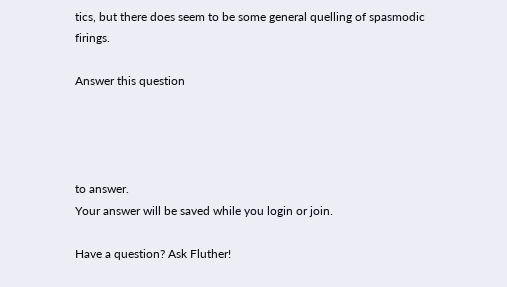tics, but there does seem to be some general quelling of spasmodic firings.

Answer this question




to answer.
Your answer will be saved while you login or join.

Have a question? Ask Fluther!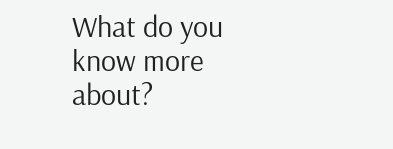What do you know more about?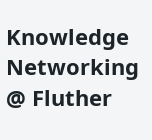Knowledge Networking @ Fluther